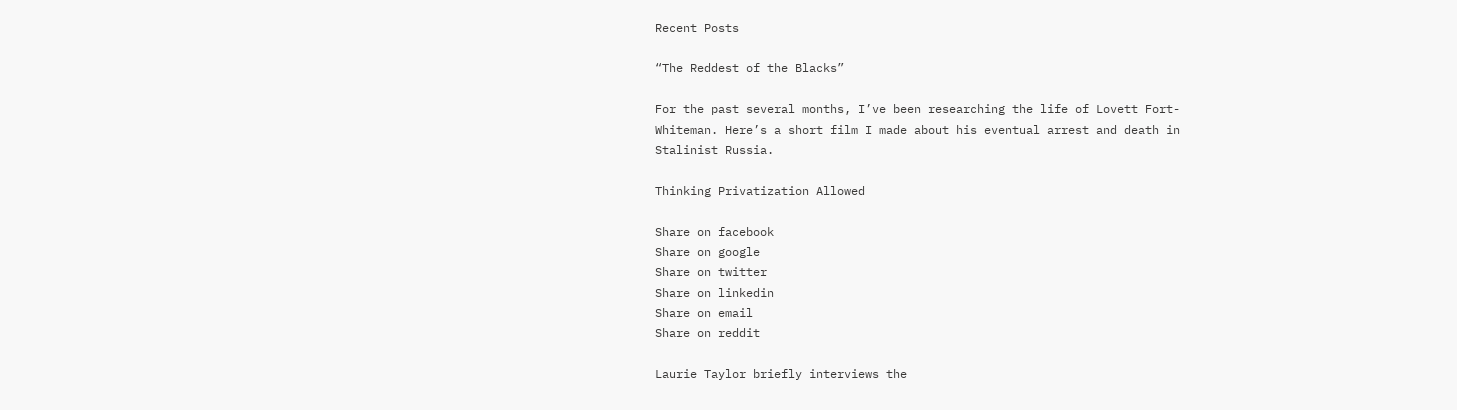Recent Posts

“The Reddest of the Blacks”

For the past several months, I’ve been researching the life of Lovett Fort-Whiteman. Here’s a short film I made about his eventual arrest and death in Stalinist Russia.

Thinking Privatization Allowed

Share on facebook
Share on google
Share on twitter
Share on linkedin
Share on email
Share on reddit

Laurie Taylor briefly interviews the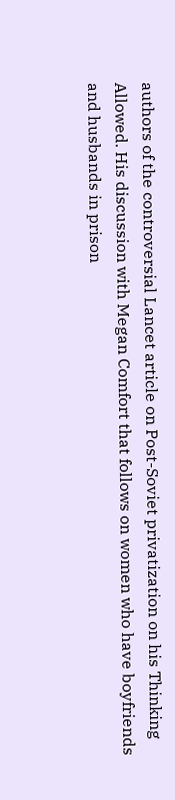authors of the controversial Lancet article on Post-Soviet privatization on his Thinking Allowed. His discussion with Megan Comfort that follows on women who have boyfriends and husbands in prison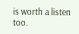is worth a listen too.